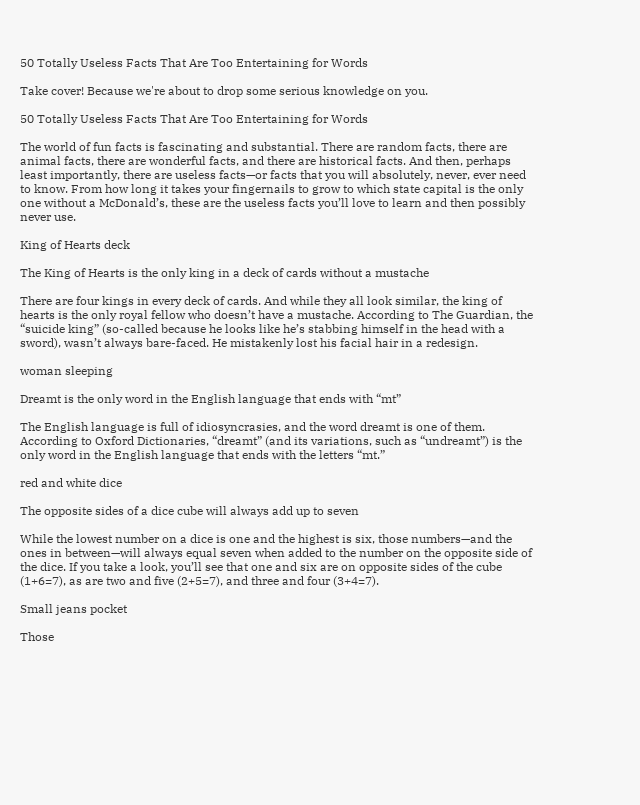50 Totally Useless Facts That Are Too Entertaining for Words

Take cover! Because we're about to drop some serious knowledge on you.

50 Totally Useless Facts That Are Too Entertaining for Words

The world of fun facts is fascinating and substantial. There are random facts, there are animal facts, there are wonderful facts, and there are historical facts. And then, perhaps least importantly, there are useless facts—or facts that you will absolutely, never, ever need to know. From how long it takes your fingernails to grow to which state capital is the only one without a McDonald’s, these are the useless facts you’ll love to learn and then possibly never use.

King of Hearts deck

The King of Hearts is the only king in a deck of cards without a mustache

There are four kings in every deck of cards. And while they all look similar, the king of hearts is the only royal fellow who doesn’t have a mustache. According to The Guardian, the “suicide king” (so-called because he looks like he’s stabbing himself in the head with a sword), wasn’t always bare-faced. He mistakenly lost his facial hair in a redesign.

woman sleeping

Dreamt is the only word in the English language that ends with “mt”

The English language is full of idiosyncrasies, and the word dreamt is one of them. According to Oxford Dictionaries, “dreamt” (and its variations, such as “undreamt”) is the only word in the English language that ends with the letters “mt.”

red and white dice

The opposite sides of a dice cube will always add up to seven

While the lowest number on a dice is one and the highest is six, those numbers—and the ones in between—will always equal seven when added to the number on the opposite side of the dice. If you take a look, you’ll see that one and six are on opposite sides of the cube (1+6=7), as are two and five (2+5=7), and three and four (3+4=7).

Small jeans pocket

Those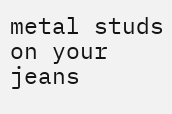metal studs on your jeans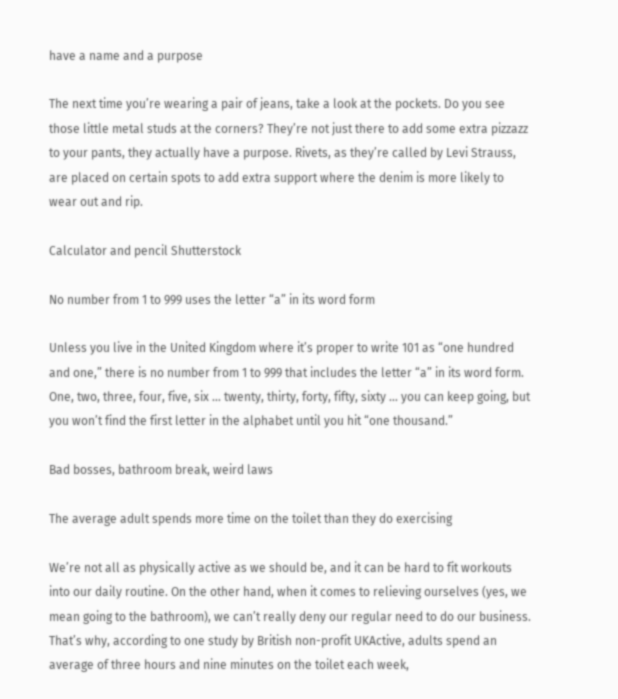have a name and a purpose

The next time you’re wearing a pair of jeans, take a look at the pockets. Do you see those little metal studs at the corners? They’re not just there to add some extra pizzazz to your pants, they actually have a purpose. Rivets, as they’re called by Levi Strauss, are placed on certain spots to add extra support where the denim is more likely to wear out and rip.

Calculator and pencil Shutterstock

No number from 1 to 999 uses the letter “a” in its word form

Unless you live in the United Kingdom where it’s proper to write 101 as “one hundred and one,” there is no number from 1 to 999 that includes the letter “a” in its word form. One, two, three, four, five, six … twenty, thirty, forty, fifty, sixty … you can keep going, but you won’t find the first letter in the alphabet until you hit “one thousand.”

Bad bosses, bathroom break, weird laws

The average adult spends more time on the toilet than they do exercising

We’re not all as physically active as we should be, and it can be hard to fit workouts into our daily routine. On the other hand, when it comes to relieving ourselves (yes, we mean going to the bathroom), we can’t really deny our regular need to do our business. That’s why, according to one study by British non-profit UKActive, adults spend an average of three hours and nine minutes on the toilet each week,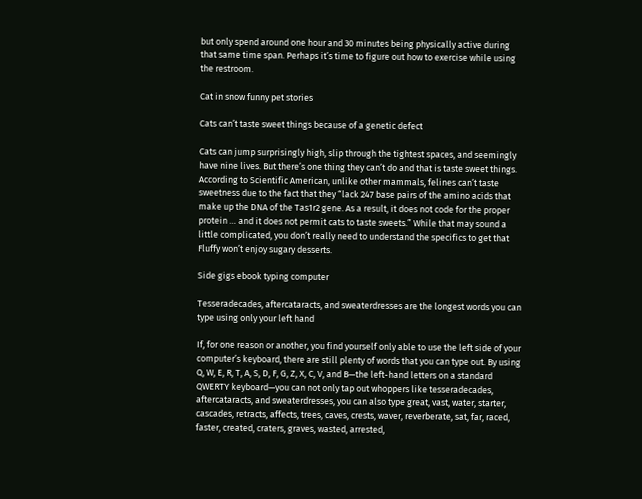but only spend around one hour and 30 minutes being physically active during that same time span. Perhaps it’s time to figure out how to exercise while using the restroom.

Cat in snow funny pet stories

Cats can’t taste sweet things because of a genetic defect

Cats can jump surprisingly high, slip through the tightest spaces, and seemingly have nine lives. But there’s one thing they can’t do and that is taste sweet things. According to Scientific American, unlike other mammals, felines can’t taste sweetness due to the fact that they “lack 247 base pairs of the amino acids that make up the DNA of the Tas1r2 gene. As a result, it does not code for the proper protein … and it does not permit cats to taste sweets.” While that may sound a little complicated, you don’t really need to understand the specifics to get that Fluffy won’t enjoy sugary desserts.

Side gigs ebook typing computer

Tesseradecades, aftercataracts, and sweaterdresses are the longest words you can type using only your left hand

If, for one reason or another, you find yourself only able to use the left side of your computer’s keyboard, there are still plenty of words that you can type out. By using Q, W, E, R, T, A, S, D, F, G, Z, X, C, V, and B—the left-hand letters on a standard QWERTY keyboard—you can not only tap out whoppers like tesseradecades, aftercataracts, and sweaterdresses, you can also type great, vast, water, starter, cascades, retracts, affects, trees, caves, crests, waver, reverberate, sat, far, raced, faster, created, craters, graves, wasted, arrested,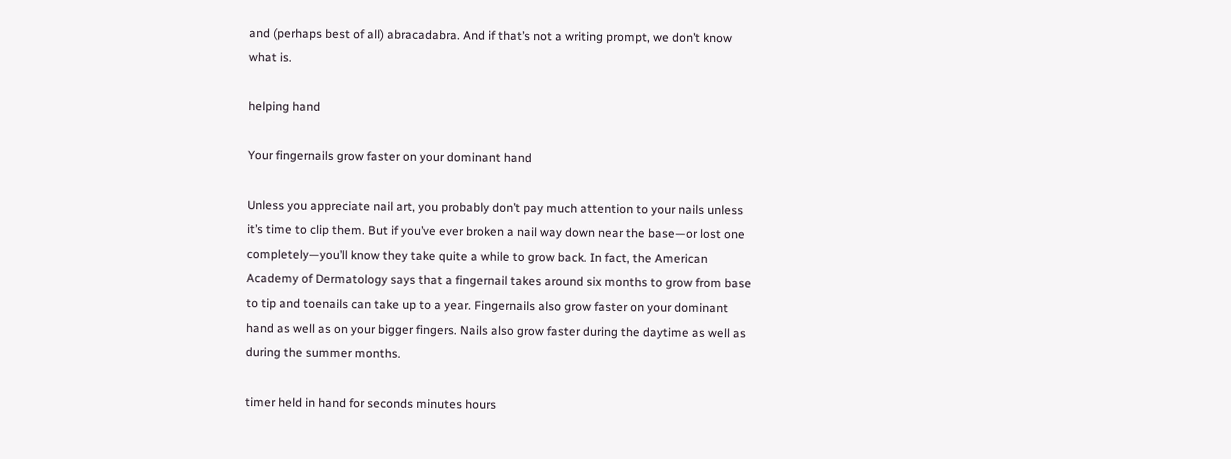and (perhaps best of all) abracadabra. And if that’s not a writing prompt, we don’t know what is.

helping hand

Your fingernails grow faster on your dominant hand

Unless you appreciate nail art, you probably don’t pay much attention to your nails unless it’s time to clip them. But if you’ve ever broken a nail way down near the base—or lost one completely—you’ll know they take quite a while to grow back. In fact, the American Academy of Dermatology says that a fingernail takes around six months to grow from base to tip and toenails can take up to a year. Fingernails also grow faster on your dominant hand as well as on your bigger fingers. Nails also grow faster during the daytime as well as during the summer months.

timer held in hand for seconds minutes hours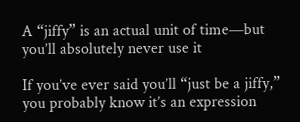A “jiffy” is an actual unit of time—but you’ll absolutely never use it

If you’ve ever said you’ll “just be a jiffy,” you probably know it’s an expression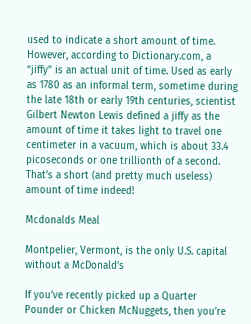used to indicate a short amount of time. However, according to Dictionary.com, a “jiffy” is an actual unit of time. Used as early as 1780 as an informal term, sometime during the late 18th or early 19th centuries, scientist Gilbert Newton Lewis defined a jiffy as the amount of time it takes light to travel one centimeter in a vacuum, which is about 33.4 picoseconds or one trillionth of a second. That’s a short (and pretty much useless) amount of time indeed!

Mcdonalds Meal

Montpelier, Vermont, is the only U.S. capital without a McDonald’s

If you’ve recently picked up a Quarter Pounder or Chicken McNuggets, then you’re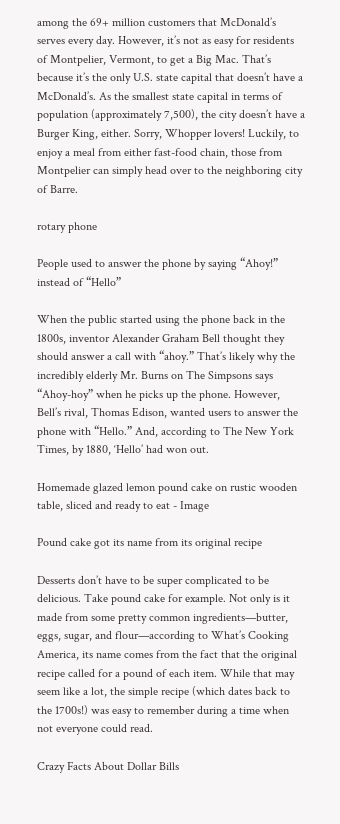among the 69+ million customers that McDonald’s serves every day. However, it’s not as easy for residents of Montpelier, Vermont, to get a Big Mac. That’s because it’s the only U.S. state capital that doesn’t have a McDonald’s. As the smallest state capital in terms of population (approximately 7,500), the city doesn’t have a Burger King, either. Sorry, Whopper lovers! Luckily, to enjoy a meal from either fast-food chain, those from Montpelier can simply head over to the neighboring city of Barre.

rotary phone

People used to answer the phone by saying “Ahoy!” instead of “Hello”

When the public started using the phone back in the 1800s, inventor Alexander Graham Bell thought they should answer a call with “ahoy.” That’s likely why the incredibly elderly Mr. Burns on The Simpsons says “Ahoy-hoy” when he picks up the phone. However, Bell’s rival, Thomas Edison, wanted users to answer the phone with “Hello.” And, according to The New York Times, by 1880, ‘Hello’ had won out.

Homemade glazed lemon pound cake on rustic wooden table, sliced and ready to eat - Image

Pound cake got its name from its original recipe

Desserts don’t have to be super complicated to be delicious. Take pound cake for example. Not only is it made from some pretty common ingredients—butter, eggs, sugar, and flour—according to What’s Cooking America, its name comes from the fact that the original recipe called for a pound of each item. While that may seem like a lot, the simple recipe (which dates back to the 1700s!) was easy to remember during a time when not everyone could read.

Crazy Facts About Dollar Bills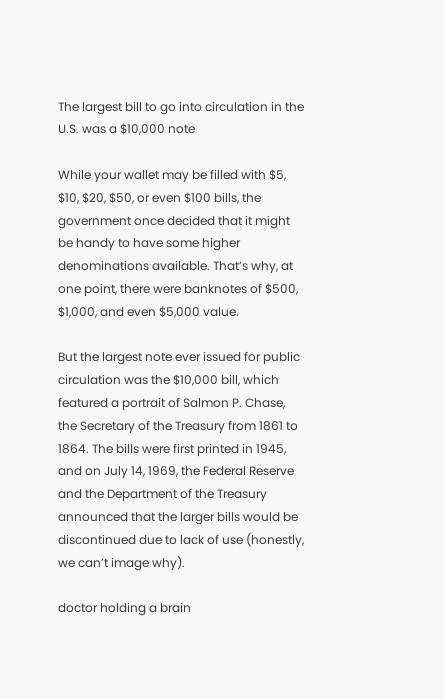The largest bill to go into circulation in the U.S. was a $10,000 note

While your wallet may be filled with $5, $10, $20, $50, or even $100 bills, the government once decided that it might be handy to have some higher denominations available. That’s why, at one point, there were banknotes of $500, $1,000, and even $5,000 value.

But the largest note ever issued for public circulation was the $10,000 bill, which featured a portrait of Salmon P. Chase, the Secretary of the Treasury from 1861 to 1864. The bills were first printed in 1945, and on July 14, 1969, the Federal Reserve and the Department of the Treasury announced that the larger bills would be discontinued due to lack of use (honestly, we can’t image why).

doctor holding a brain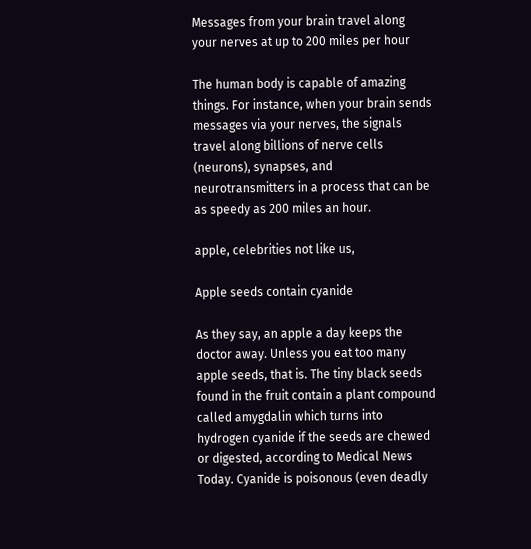Messages from your brain travel along your nerves at up to 200 miles per hour

The human body is capable of amazing things. For instance, when your brain sends messages via your nerves, the signals travel along billions of nerve cells (neurons), synapses, and neurotransmitters in a process that can be as speedy as 200 miles an hour.

apple, celebrities not like us,

Apple seeds contain cyanide

As they say, an apple a day keeps the doctor away. Unless you eat too many apple seeds, that is. The tiny black seeds found in the fruit contain a plant compound called amygdalin which turns into hydrogen cyanide if the seeds are chewed or digested, according to Medical News Today. Cyanide is poisonous (even deadly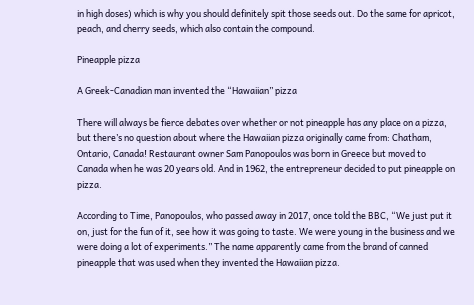in high doses) which is why you should definitely spit those seeds out. Do the same for apricot, peach, and cherry seeds, which also contain the compound.

Pineapple pizza

A Greek-Canadian man invented the “Hawaiian” pizza

There will always be fierce debates over whether or not pineapple has any place on a pizza, but there’s no question about where the Hawaiian pizza originally came from: Chatham, Ontario, Canada! Restaurant owner Sam Panopoulos was born in Greece but moved to Canada when he was 20 years old. And in 1962, the entrepreneur decided to put pineapple on pizza.

According to Time, Panopoulos, who passed away in 2017, once told the BBC, “We just put it on, just for the fun of it, see how it was going to taste. We were young in the business and we were doing a lot of experiments.” The name apparently came from the brand of canned pineapple that was used when they invented the Hawaiian pizza.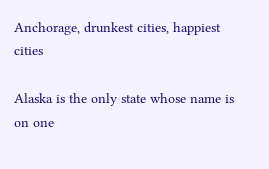Anchorage, drunkest cities, happiest cities

Alaska is the only state whose name is on one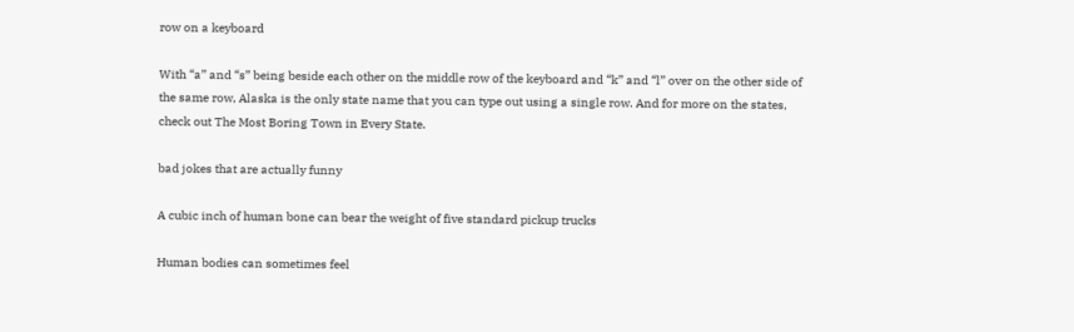row on a keyboard

With “a” and “s” being beside each other on the middle row of the keyboard and “k” and “l” over on the other side of the same row, Alaska is the only state name that you can type out using a single row. And for more on the states, check out The Most Boring Town in Every State.

bad jokes that are actually funny

A cubic inch of human bone can bear the weight of five standard pickup trucks

Human bodies can sometimes feel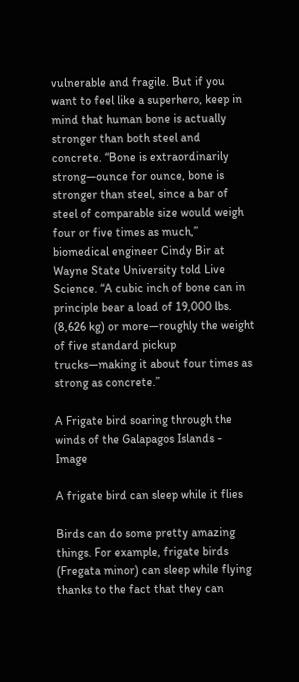vulnerable and fragile. But if you want to feel like a superhero, keep in mind that human bone is actually stronger than both steel and concrete. “Bone is extraordinarily strong—ounce for ounce, bone is stronger than steel, since a bar of steel of comparable size would weigh four or five times as much,” biomedical engineer Cindy Bir at Wayne State University told Live Science. “A cubic inch of bone can in principle bear a load of 19,000 lbs. (8,626 kg) or more—roughly the weight of five standard pickup trucks—making it about four times as strong as concrete.”

A Frigate bird soaring through the winds of the Galapagos Islands - Image

A frigate bird can sleep while it flies

Birds can do some pretty amazing things. For example, frigate birds (Fregata minor) can sleep while flying thanks to the fact that they can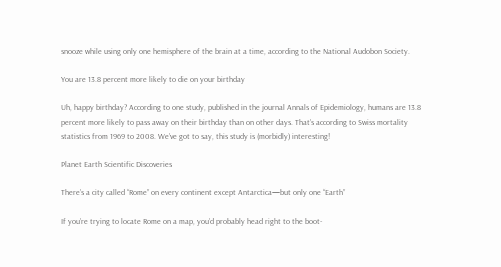snooze while using only one hemisphere of the brain at a time, according to the National Audobon Society.

You are 13.8 percent more likely to die on your birthday

Uh, happy birthday? According to one study, published in the journal Annals of Epidemiology, humans are 13.8 percent more likely to pass away on their birthday than on other days. That’s according to Swiss mortality statistics from 1969 to 2008. We’ve got to say, this study is (morbidly) interesting!

Planet Earth Scientific Discoveries

There’s a city called “Rome” on every continent except Antarctica—but only one “Earth”

If you’re trying to locate Rome on a map, you’d probably head right to the boot-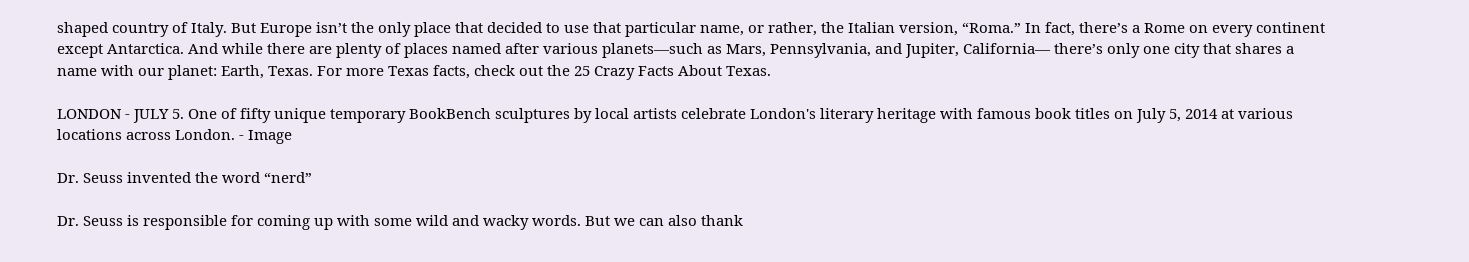shaped country of Italy. But Europe isn’t the only place that decided to use that particular name, or rather, the Italian version, “Roma.” In fact, there’s a Rome on every continent except Antarctica. And while there are plenty of places named after various planets—such as Mars, Pennsylvania, and Jupiter, California— there’s only one city that shares a name with our planet: Earth, Texas. For more Texas facts, check out the 25 Crazy Facts About Texas.

LONDON - JULY 5. One of fifty unique temporary BookBench sculptures by local artists celebrate London's literary heritage with famous book titles on July 5, 2014 at various locations across London. - Image

Dr. Seuss invented the word “nerd”

Dr. Seuss is responsible for coming up with some wild and wacky words. But we can also thank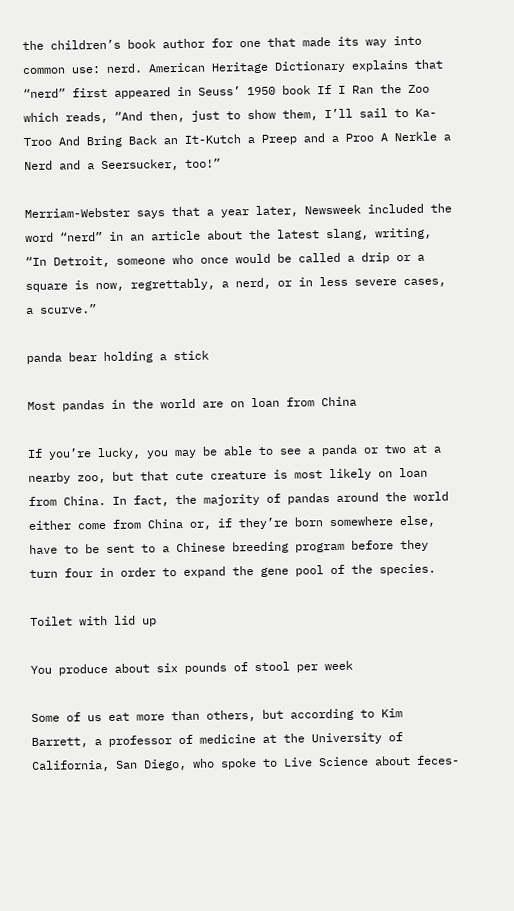the children’s book author for one that made its way into common use: nerd. American Heritage Dictionary explains that “nerd” first appeared in Seuss’ 1950 book If I Ran the Zoo which reads, “And then, just to show them, I’ll sail to Ka-Troo And Bring Back an It-Kutch a Preep and a Proo A Nerkle a Nerd and a Seersucker, too!”

Merriam-Webster says that a year later, Newsweek included the word “nerd” in an article about the latest slang, writing, “In Detroit, someone who once would be called a drip or a square is now, regrettably, a nerd, or in less severe cases, a scurve.”

panda bear holding a stick

Most pandas in the world are on loan from China

If you’re lucky, you may be able to see a panda or two at a nearby zoo, but that cute creature is most likely on loan from China. In fact, the majority of pandas around the world either come from China or, if they’re born somewhere else, have to be sent to a Chinese breeding program before they turn four in order to expand the gene pool of the species.

Toilet with lid up

You produce about six pounds of stool per week

Some of us eat more than others, but according to Kim Barrett, a professor of medicine at the University of California, San Diego, who spoke to Live Science about feces-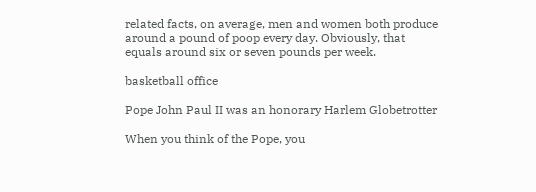related facts, on average, men and women both produce around a pound of poop every day. Obviously, that equals around six or seven pounds per week.

basketball office

Pope John Paul II was an honorary Harlem Globetrotter

When you think of the Pope, you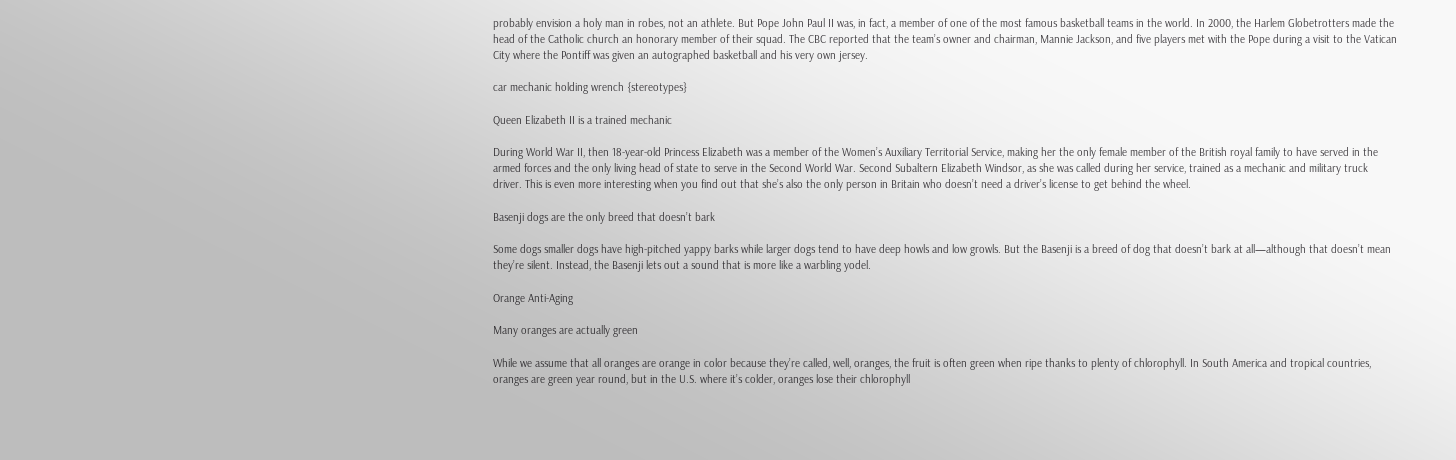probably envision a holy man in robes, not an athlete. But Pope John Paul II was, in fact, a member of one of the most famous basketball teams in the world. In 2000, the Harlem Globetrotters made the head of the Catholic church an honorary member of their squad. The CBC reported that the team’s owner and chairman, Mannie Jackson, and five players met with the Pope during a visit to the Vatican City where the Pontiff was given an autographed basketball and his very own jersey.

car mechanic holding wrench {stereotypes}

Queen Elizabeth II is a trained mechanic

During World War II, then 18-year-old Princess Elizabeth was a member of the Women’s Auxiliary Territorial Service, making her the only female member of the British royal family to have served in the armed forces and the only living head of state to serve in the Second World War. Second Subaltern Elizabeth Windsor, as she was called during her service, trained as a mechanic and military truck driver. This is even more interesting when you find out that she’s also the only person in Britain who doesn’t need a driver’s license to get behind the wheel.

Basenji dogs are the only breed that doesn’t bark

Some dogs smaller dogs have high-pitched yappy barks while larger dogs tend to have deep howls and low growls. But the Basenji is a breed of dog that doesn’t bark at all—although that doesn’t mean they’re silent. Instead, the Basenji lets out a sound that is more like a warbling yodel.

Orange Anti-Aging

Many oranges are actually green

While we assume that all oranges are orange in color because they’re called, well, oranges, the fruit is often green when ripe thanks to plenty of chlorophyll. In South America and tropical countries, oranges are green year round, but in the U.S. where it’s colder, oranges lose their chlorophyll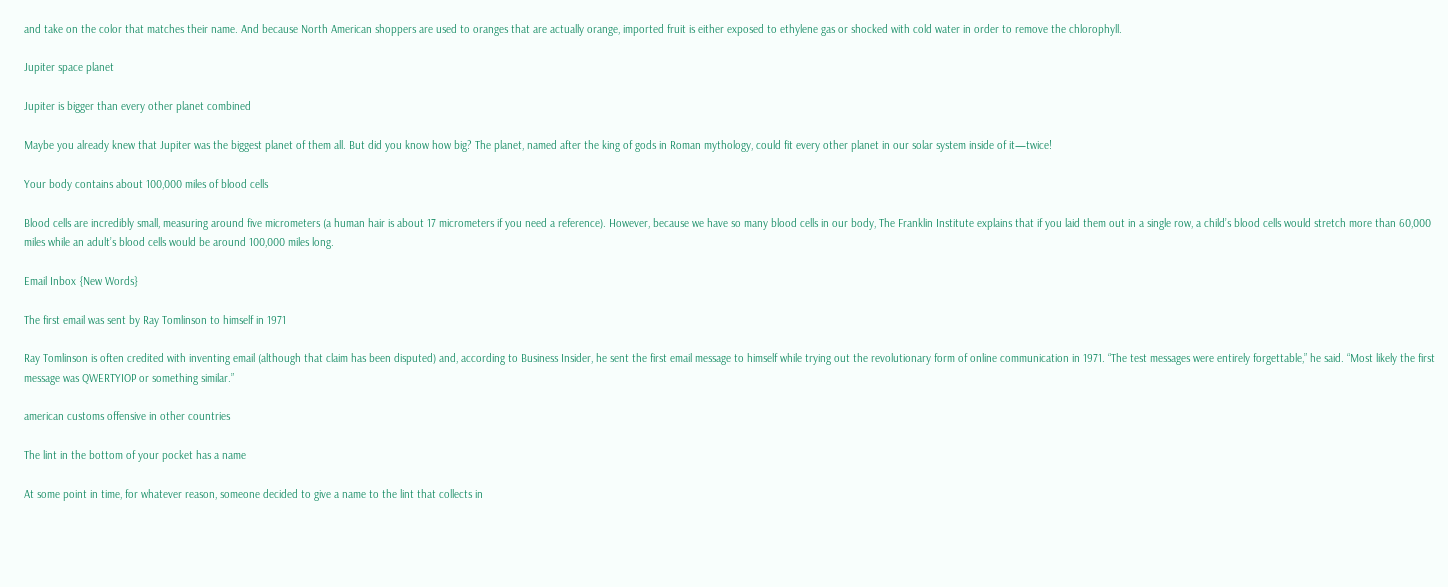and take on the color that matches their name. And because North American shoppers are used to oranges that are actually orange, imported fruit is either exposed to ethylene gas or shocked with cold water in order to remove the chlorophyll.

Jupiter space planet

Jupiter is bigger than every other planet combined

Maybe you already knew that Jupiter was the biggest planet of them all. But did you know how big? The planet, named after the king of gods in Roman mythology, could fit every other planet in our solar system inside of it—twice!

Your body contains about 100,000 miles of blood cells

Blood cells are incredibly small, measuring around five micrometers (a human hair is about 17 micrometers if you need a reference). However, because we have so many blood cells in our body, The Franklin Institute explains that if you laid them out in a single row, a child’s blood cells would stretch more than 60,000 miles while an adult’s blood cells would be around 100,000 miles long.

Email Inbox {New Words}

The first email was sent by Ray Tomlinson to himself in 1971

Ray Tomlinson is often credited with inventing email (although that claim has been disputed) and, according to Business Insider, he sent the first email message to himself while trying out the revolutionary form of online communication in 1971. “The test messages were entirely forgettable,” he said. “Most likely the first message was QWERTYIOP or something similar.”

american customs offensive in other countries

The lint in the bottom of your pocket has a name

At some point in time, for whatever reason, someone decided to give a name to the lint that collects in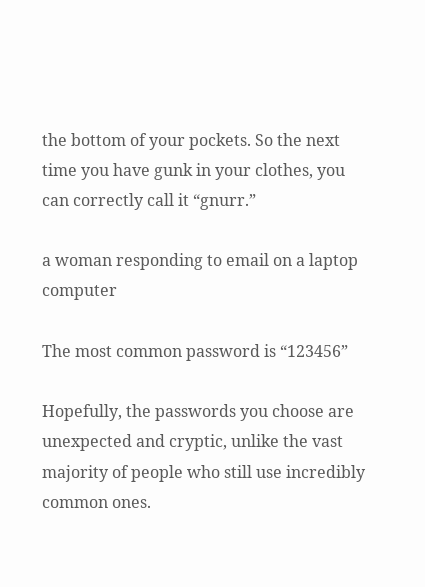the bottom of your pockets. So the next time you have gunk in your clothes, you can correctly call it “gnurr.”

a woman responding to email on a laptop computer

The most common password is “123456”

Hopefully, the passwords you choose are unexpected and cryptic, unlike the vast majority of people who still use incredibly common ones.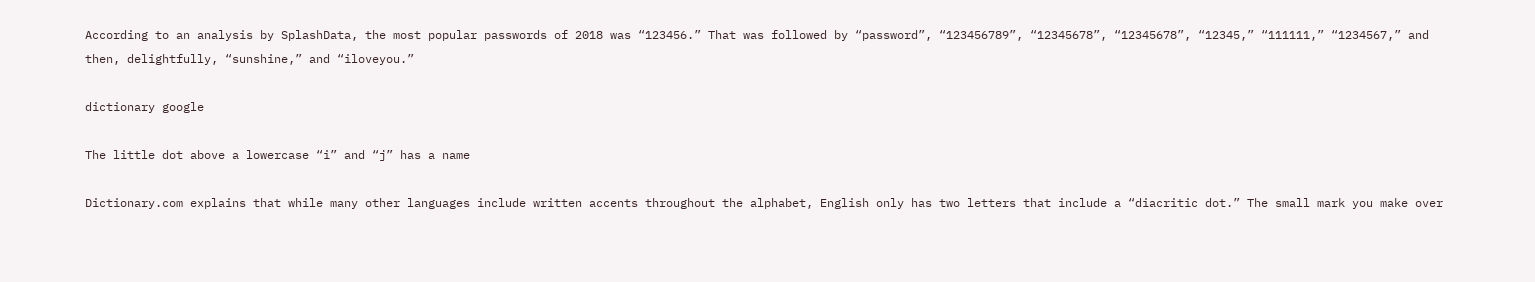According to an analysis by SplashData, the most popular passwords of 2018 was “123456.” That was followed by “password”, “123456789”, “12345678”, “12345678”, “12345,” “111111,” “1234567,” and then, delightfully, “sunshine,” and “iloveyou.”

dictionary google

The little dot above a lowercase “i” and “j” has a name

Dictionary.com explains that while many other languages include written accents throughout the alphabet, English only has two letters that include a “diacritic dot.” The small mark you make over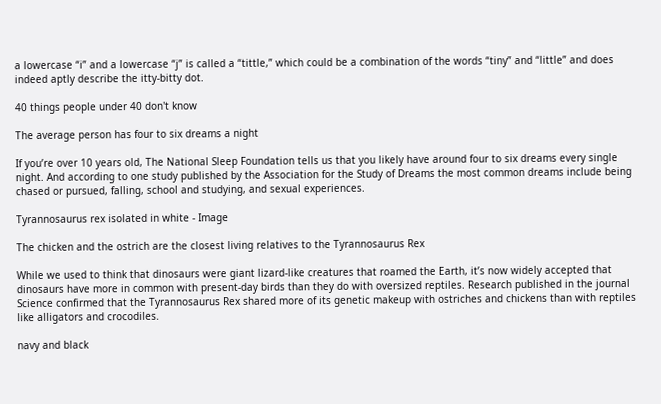a lowercase “i” and a lowercase “j” is called a “tittle,” which could be a combination of the words “tiny” and “little” and does indeed aptly describe the itty-bitty dot.

40 things people under 40 don't know

The average person has four to six dreams a night

If you’re over 10 years old, The National Sleep Foundation tells us that you likely have around four to six dreams every single night. And according to one study published by the Association for the Study of Dreams the most common dreams include being chased or pursued, falling, school and studying, and sexual experiences.

Tyrannosaurus rex isolated in white - Image

The chicken and the ostrich are the closest living relatives to the Tyrannosaurus Rex

While we used to think that dinosaurs were giant lizard-like creatures that roamed the Earth, it’s now widely accepted that dinosaurs have more in common with present-day birds than they do with oversized reptiles. Research published in the journal Science confirmed that the Tyrannosaurus Rex shared more of its genetic makeup with ostriches and chickens than with reptiles like alligators and crocodiles.

navy and black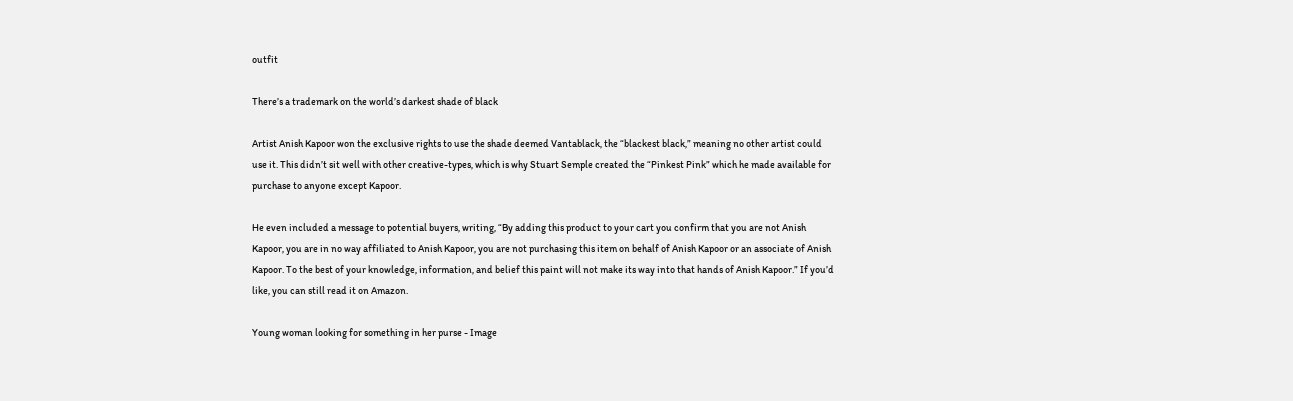outfit

There’s a trademark on the world’s darkest shade of black

Artist Anish Kapoor won the exclusive rights to use the shade deemed Vantablack, the “blackest black,” meaning no other artist could use it. This didn’t sit well with other creative-types, which is why Stuart Semple created the “Pinkest Pink” which he made available for purchase to anyone except Kapoor.

He even included a message to potential buyers, writing, “By adding this product to your cart you confirm that you are not Anish Kapoor, you are in no way affiliated to Anish Kapoor, you are not purchasing this item on behalf of Anish Kapoor or an associate of Anish Kapoor. To the best of your knowledge, information, and belief this paint will not make its way into that hands of Anish Kapoor.” If you’d like, you can still read it on Amazon.

Young woman looking for something in her purse - Image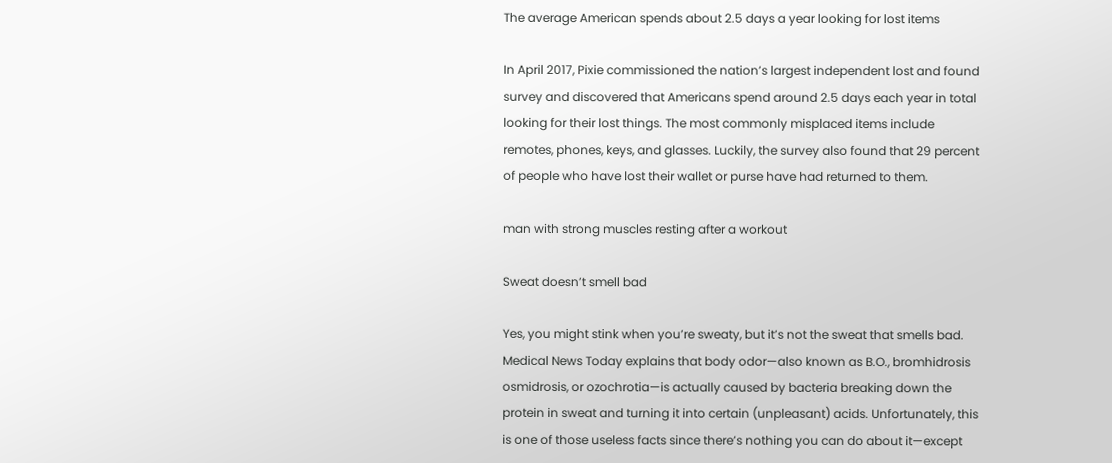The average American spends about 2.5 days a year looking for lost items

In April 2017, Pixie commissioned the nation’s largest independent lost and found survey and discovered that Americans spend around 2.5 days each year in total looking for their lost things. The most commonly misplaced items include remotes, phones, keys, and glasses. Luckily, the survey also found that 29 percent of people who have lost their wallet or purse have had returned to them.

man with strong muscles resting after a workout

Sweat doesn’t smell bad

Yes, you might stink when you’re sweaty, but it’s not the sweat that smells bad. Medical News Today explains that body odor—also known as B.O., bromhidrosis osmidrosis, or ozochrotia—is actually caused by bacteria breaking down the protein in sweat and turning it into certain (unpleasant) acids. Unfortunately, this is one of those useless facts since there’s nothing you can do about it—except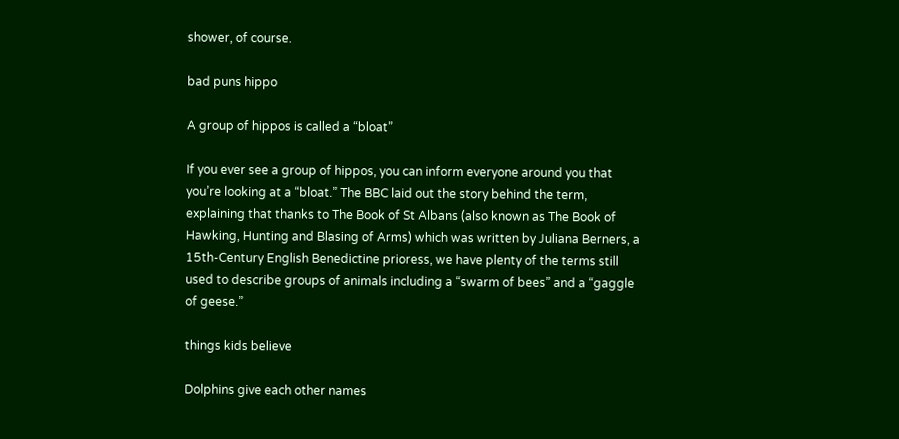shower, of course.

bad puns hippo

A group of hippos is called a “bloat”

If you ever see a group of hippos, you can inform everyone around you that you’re looking at a “bloat.” The BBC laid out the story behind the term, explaining that thanks to The Book of St Albans (also known as The Book of Hawking, Hunting and Blasing of Arms) which was written by Juliana Berners, a 15th-Century English Benedictine prioress, we have plenty of the terms still used to describe groups of animals including a “swarm of bees” and a “gaggle of geese.”

things kids believe

Dolphins give each other names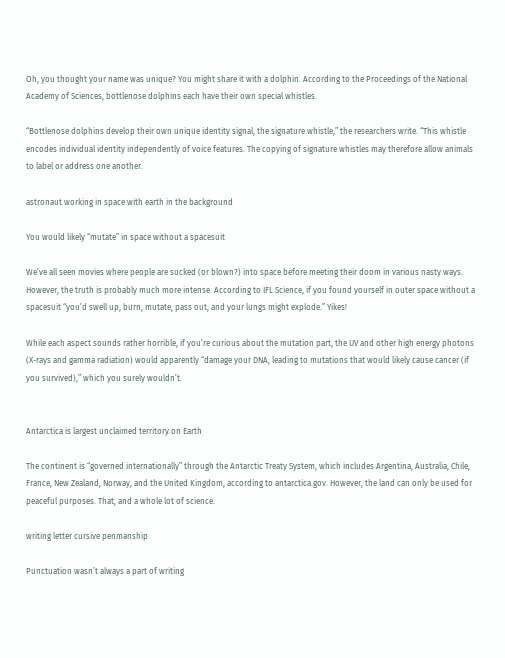Oh, you thought your name was unique? You might share it with a dolphin. According to the Proceedings of the National Academy of Sciences, bottlenose dolphins each have their own special whistles.

“Bottlenose dolphins develop their own unique identity signal, the signature whistle,” the researchers write. “This whistle encodes individual identity independently of voice features. The copying of signature whistles may therefore allow animals to label or address one another.

astronaut working in space with earth in the background

You would likely “mutate” in space without a spacesuit

We’ve all seen movies where people are sucked (or blown?) into space before meeting their doom in various nasty ways. However, the truth is probably much more intense. According to IFL Science, if you found yourself in outer space without a spacesuit “you’d swell up, burn, mutate, pass out, and your lungs might explode.” Yikes!

While each aspect sounds rather horrible, if you’re curious about the mutation part, the UV and other high energy photons (X-rays and gamma radiation) would apparently “damage your DNA, leading to mutations that would likely cause cancer (if you survived),” which you surely wouldn’t.


Antarctica is largest unclaimed territory on Earth

The continent is “governed internationally” through the Antarctic Treaty System, which includes Argentina, Australia, Chile, France, New Zealand, Norway, and the United Kingdom, according to antarctica.gov. However, the land can only be used for peaceful purposes. That, and a whole lot of science.

writing letter cursive penmanship

Punctuation wasn’t always a part of writing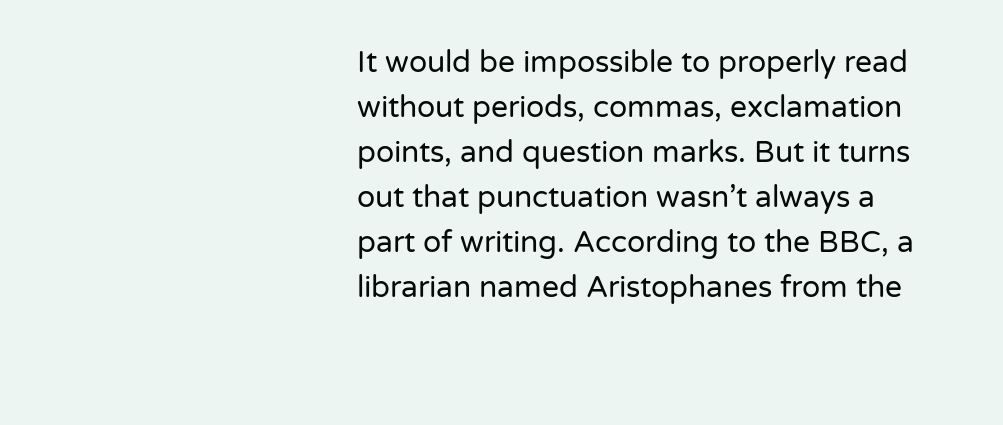It would be impossible to properly read without periods, commas, exclamation points, and question marks. But it turns out that punctuation wasn’t always a part of writing. According to the BBC, a librarian named Aristophanes from the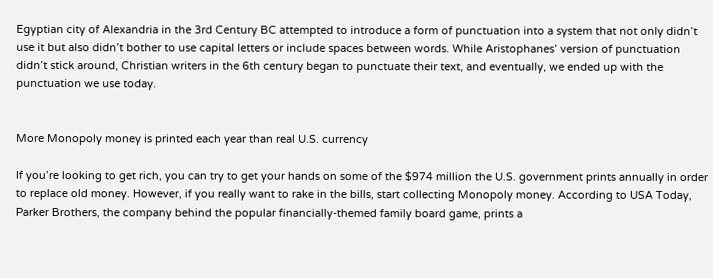Egyptian city of Alexandria in the 3rd Century BC attempted to introduce a form of punctuation into a system that not only didn’t use it but also didn’t bother to use capital letters or include spaces between words. While Aristophanes’ version of punctuation didn’t stick around, Christian writers in the 6th century began to punctuate their text, and eventually, we ended up with the punctuation we use today.


More Monopoly money is printed each year than real U.S. currency

If you’re looking to get rich, you can try to get your hands on some of the $974 million the U.S. government prints annually in order to replace old money. However, if you really want to rake in the bills, start collecting Monopoly money. According to USA Today, Parker Brothers, the company behind the popular financially-themed family board game, prints a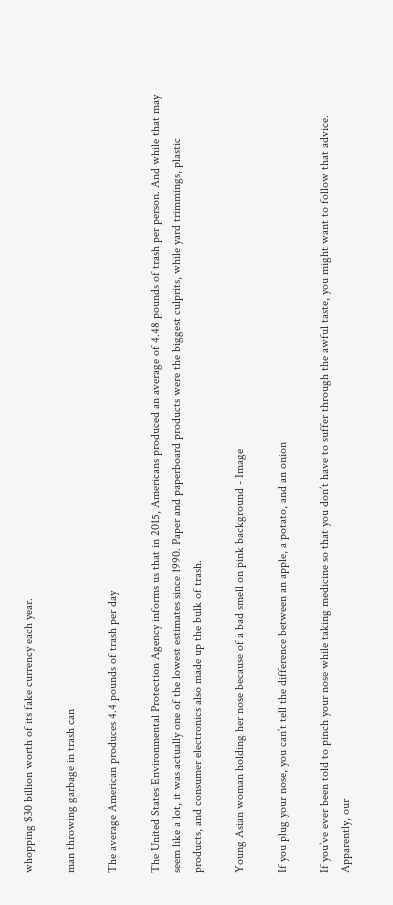whopping $30 billion worth of its fake currency each year.

man throwing garbage in trash can

The average American produces 4.4 pounds of trash per day

The United States Environmental Protection Agency informs us that in 2015, Americans produced an average of 4.48 pounds of trash per person. And while that may seem like a lot, it was actually one of the lowest estimates since 1990. Paper and paperboard products were the biggest culprits, while yard trimmings, plastic products, and consumer electronics also made up the bulk of trash.

Young Asian woman holding her nose because of a bad smell on pink background - Image

If you plug your nose, you can’t tell the difference between an apple, a potato, and an onion

If you’ve ever been told to pinch your nose while taking medicine so that you don’t have to suffer through the awful taste, you might want to follow that advice. Apparently, our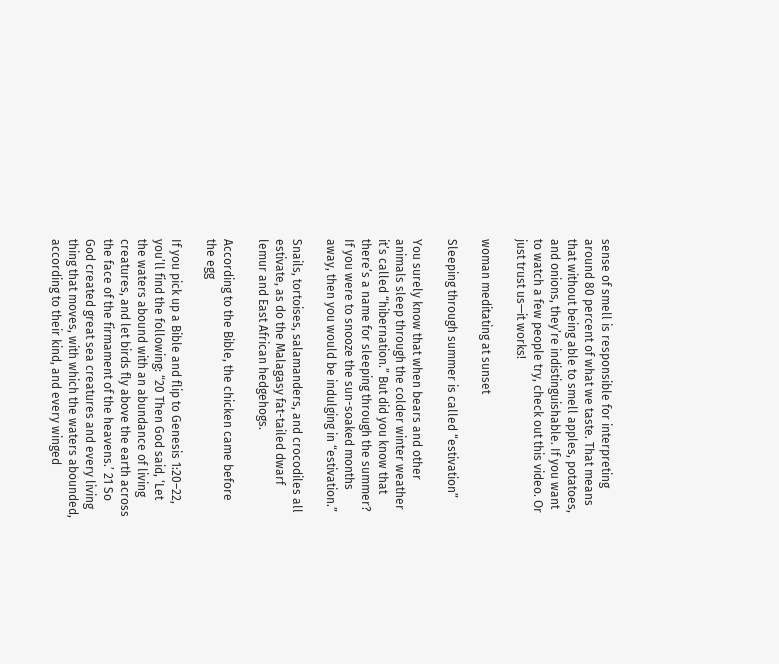sense of smell is responsible for interpreting around 80 percent of what we taste. That means that without being able to smell apples, potatoes, and onions, they’re indistinguishable. If you want to watch a few people try, check out this video. Or just trust us—it works!

woman meditating at sunset

Sleeping through summer is called “estivation”

You surely know that when bears and other animals sleep through the colder winter weather it’s called “hibernation.” But did you know that there’s a name for sleeping through the summer? If you were to snooze the sun-soaked months away, then you would be indulging in “estivation.”

Snails, tortoises, salamanders, and crocodiles all estivate, as do the Malagasy fat-tailed dwarf lemur and East African hedgehogs.

According to the Bible, the chicken came before the egg

If you pick up a Bible and flip to Genesis 1:20–22, you’ll find the following: “20 Then God said, ‘Let the waters abound with an abundance of living creatures, and let birds fly above the earth across the face of the firmament of the heavens.’ 21 So God created great sea creatures and every living thing that moves, with which the waters abounded, according to their kind, and every winged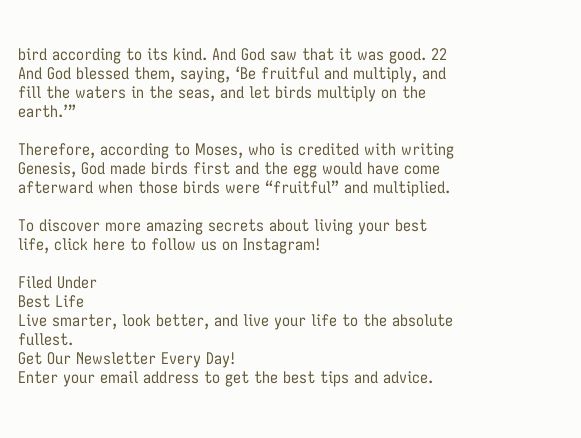bird according to its kind. And God saw that it was good. 22 And God blessed them, saying, ‘Be fruitful and multiply, and fill the waters in the seas, and let birds multiply on the earth.’”

Therefore, according to Moses, who is credited with writing Genesis, God made birds first and the egg would have come afterward when those birds were “fruitful” and multiplied.

To discover more amazing secrets about living your best life, click here to follow us on Instagram!

Filed Under
Best Life
Live smarter, look better, and live your life to the absolute fullest.
Get Our Newsletter Every Day!
Enter your email address to get the best tips and advice.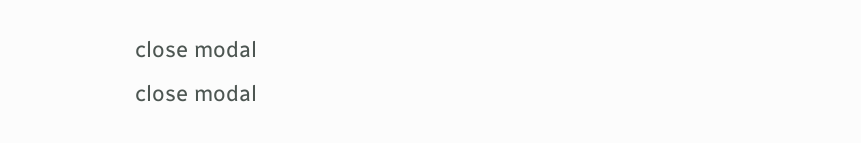close modal
close modal